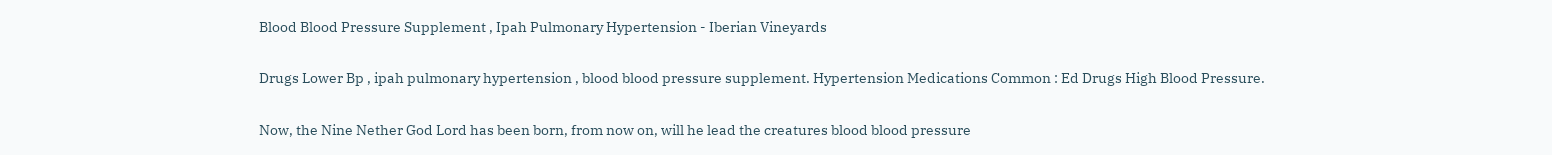Blood Blood Pressure Supplement , Ipah Pulmonary Hypertension - Iberian Vineyards

Drugs Lower Bp , ipah pulmonary hypertension , blood blood pressure supplement. Hypertension Medications Common : Ed Drugs High Blood Pressure.

Now, the Nine Nether God Lord has been born, from now on, will he lead the creatures blood blood pressure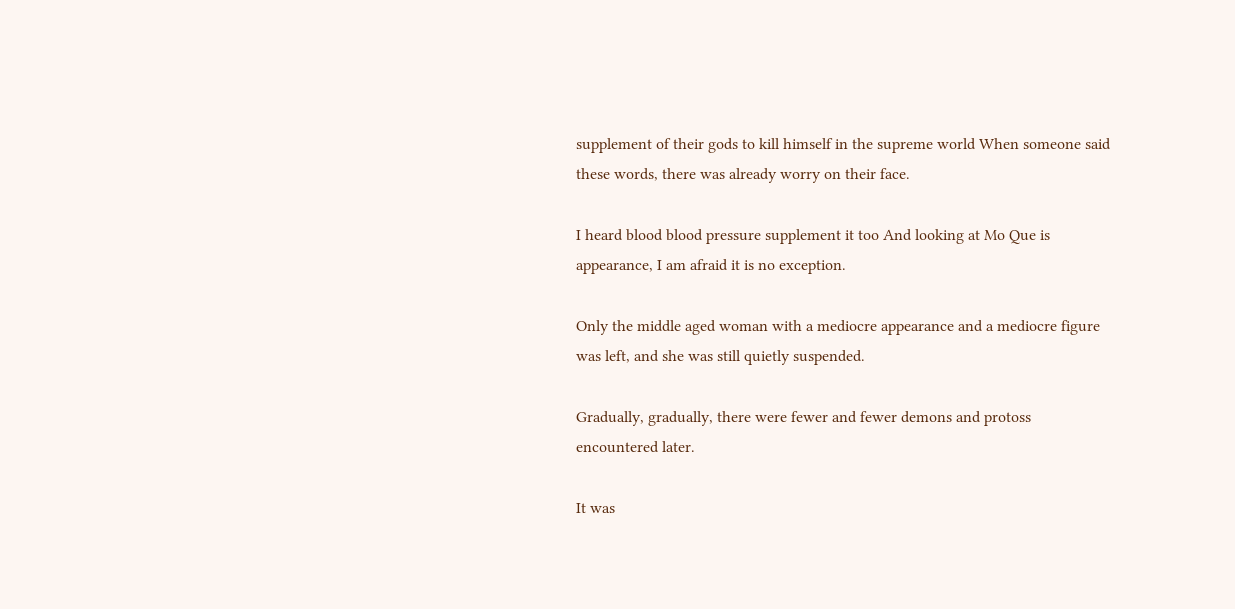supplement of their gods to kill himself in the supreme world When someone said these words, there was already worry on their face.

I heard blood blood pressure supplement it too And looking at Mo Que is appearance, I am afraid it is no exception.

Only the middle aged woman with a mediocre appearance and a mediocre figure was left, and she was still quietly suspended.

Gradually, gradually, there were fewer and fewer demons and protoss encountered later.

It was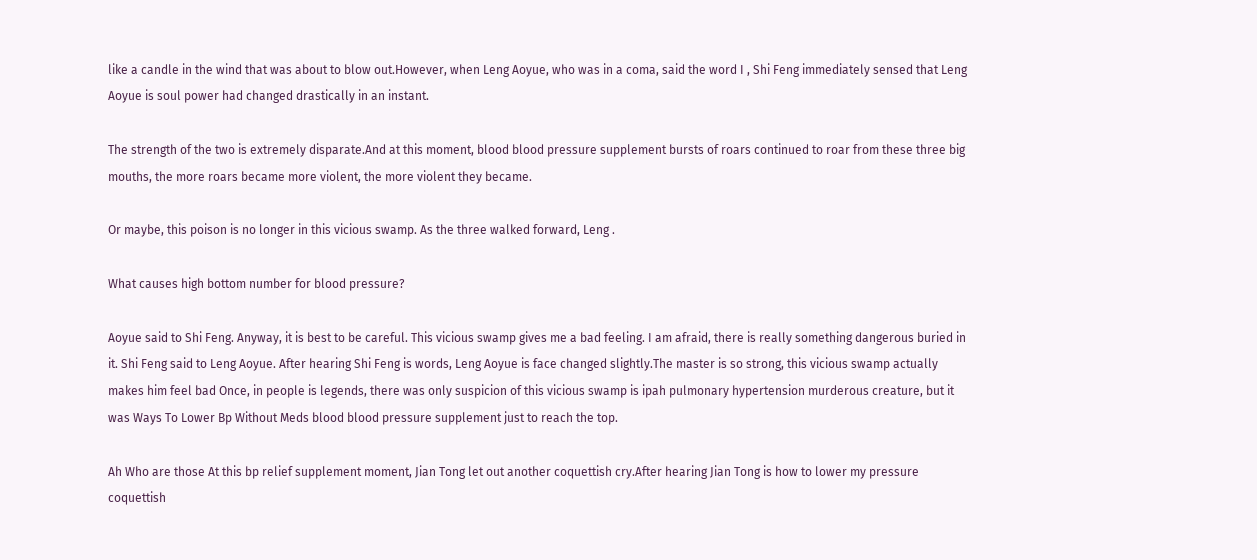like a candle in the wind that was about to blow out.However, when Leng Aoyue, who was in a coma, said the word I , Shi Feng immediately sensed that Leng Aoyue is soul power had changed drastically in an instant.

The strength of the two is extremely disparate.And at this moment, blood blood pressure supplement bursts of roars continued to roar from these three big mouths, the more roars became more violent, the more violent they became.

Or maybe, this poison is no longer in this vicious swamp. As the three walked forward, Leng .

What causes high bottom number for blood pressure?

Aoyue said to Shi Feng. Anyway, it is best to be careful. This vicious swamp gives me a bad feeling. I am afraid, there is really something dangerous buried in it. Shi Feng said to Leng Aoyue. After hearing Shi Feng is words, Leng Aoyue is face changed slightly.The master is so strong, this vicious swamp actually makes him feel bad Once, in people is legends, there was only suspicion of this vicious swamp is ipah pulmonary hypertension murderous creature, but it was Ways To Lower Bp Without Meds blood blood pressure supplement just to reach the top.

Ah Who are those At this bp relief supplement moment, Jian Tong let out another coquettish cry.After hearing Jian Tong is how to lower my pressure coquettish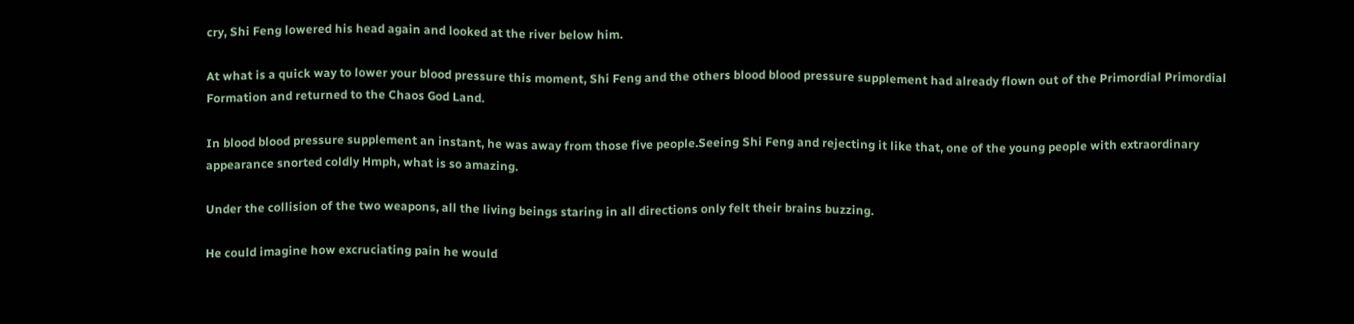cry, Shi Feng lowered his head again and looked at the river below him.

At what is a quick way to lower your blood pressure this moment, Shi Feng and the others blood blood pressure supplement had already flown out of the Primordial Primordial Formation and returned to the Chaos God Land.

In blood blood pressure supplement an instant, he was away from those five people.Seeing Shi Feng and rejecting it like that, one of the young people with extraordinary appearance snorted coldly Hmph, what is so amazing.

Under the collision of the two weapons, all the living beings staring in all directions only felt their brains buzzing.

He could imagine how excruciating pain he would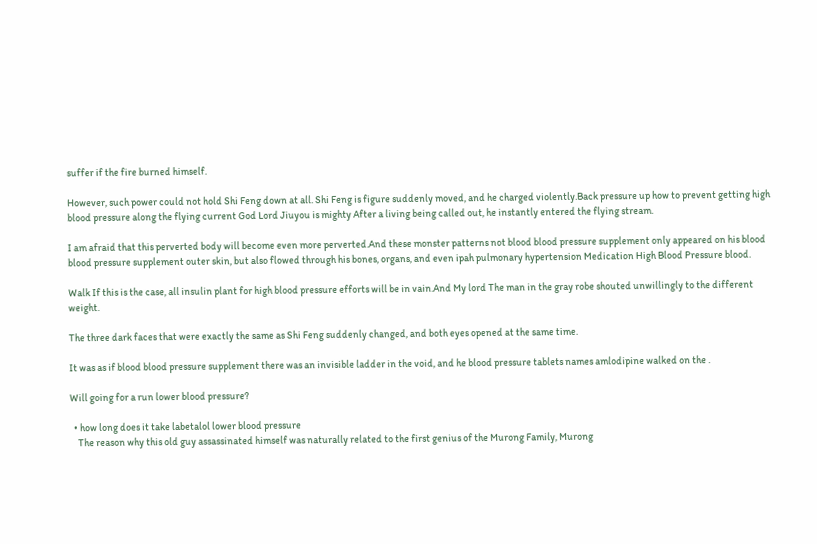suffer if the fire burned himself.

However, such power could not hold Shi Feng down at all. Shi Feng is figure suddenly moved, and he charged violently.Back pressure up how to prevent getting high blood pressure along the flying current God Lord Jiuyou is mighty After a living being called out, he instantly entered the flying stream.

I am afraid that this perverted body will become even more perverted.And these monster patterns not blood blood pressure supplement only appeared on his blood blood pressure supplement outer skin, but also flowed through his bones, organs, and even ipah pulmonary hypertension Medication High Blood Pressure blood.

Walk If this is the case, all insulin plant for high blood pressure efforts will be in vain.And My lord The man in the gray robe shouted unwillingly to the different weight.

The three dark faces that were exactly the same as Shi Feng suddenly changed, and both eyes opened at the same time.

It was as if blood blood pressure supplement there was an invisible ladder in the void, and he blood pressure tablets names amlodipine walked on the .

Will going for a run lower blood pressure?

  • how long does it take labetalol lower blood pressure
    The reason why this old guy assassinated himself was naturally related to the first genius of the Murong Family, Murong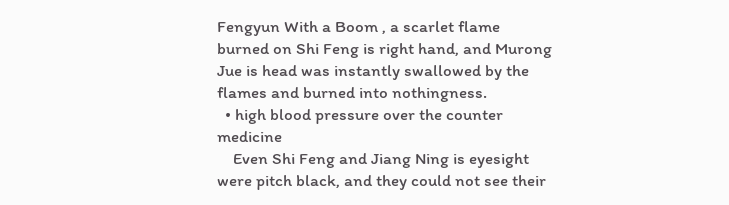Fengyun With a Boom , a scarlet flame burned on Shi Feng is right hand, and Murong Jue is head was instantly swallowed by the flames and burned into nothingness.
  • high blood pressure over the counter medicine
    Even Shi Feng and Jiang Ning is eyesight were pitch black, and they could not see their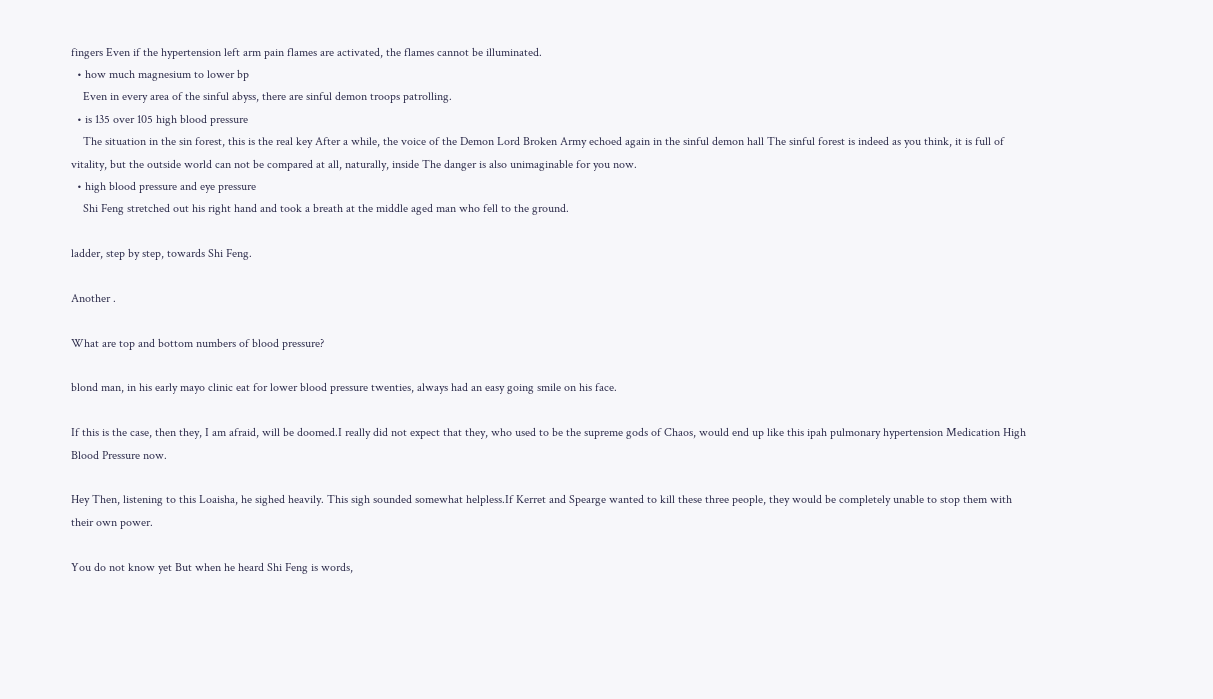fingers Even if the hypertension left arm pain flames are activated, the flames cannot be illuminated.
  • how much magnesium to lower bp
    Even in every area of the sinful abyss, there are sinful demon troops patrolling.
  • is 135 over 105 high blood pressure
    The situation in the sin forest, this is the real key After a while, the voice of the Demon Lord Broken Army echoed again in the sinful demon hall The sinful forest is indeed as you think, it is full of vitality, but the outside world can not be compared at all, naturally, inside The danger is also unimaginable for you now.
  • high blood pressure and eye pressure
    Shi Feng stretched out his right hand and took a breath at the middle aged man who fell to the ground.

ladder, step by step, towards Shi Feng.

Another .

What are top and bottom numbers of blood pressure?

blond man, in his early mayo clinic eat for lower blood pressure twenties, always had an easy going smile on his face.

If this is the case, then they, I am afraid, will be doomed.I really did not expect that they, who used to be the supreme gods of Chaos, would end up like this ipah pulmonary hypertension Medication High Blood Pressure now.

Hey Then, listening to this Loaisha, he sighed heavily. This sigh sounded somewhat helpless.If Kerret and Spearge wanted to kill these three people, they would be completely unable to stop them with their own power.

You do not know yet But when he heard Shi Feng is words,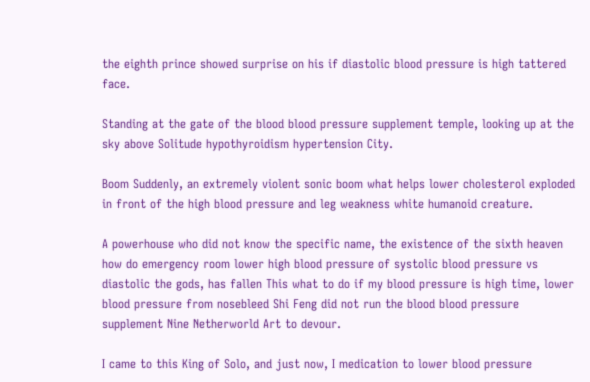the eighth prince showed surprise on his if diastolic blood pressure is high tattered face.

Standing at the gate of the blood blood pressure supplement temple, looking up at the sky above Solitude hypothyroidism hypertension City.

Boom Suddenly, an extremely violent sonic boom what helps lower cholesterol exploded in front of the high blood pressure and leg weakness white humanoid creature.

A powerhouse who did not know the specific name, the existence of the sixth heaven how do emergency room lower high blood pressure of systolic blood pressure vs diastolic the gods, has fallen This what to do if my blood pressure is high time, lower blood pressure from nosebleed Shi Feng did not run the blood blood pressure supplement Nine Netherworld Art to devour.

I came to this King of Solo, and just now, I medication to lower blood pressure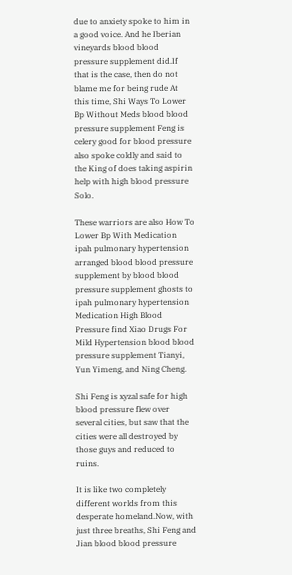due to anxiety spoke to him in a good voice. And he Iberian vineyards blood blood pressure supplement did.If that is the case, then do not blame me for being rude At this time, Shi Ways To Lower Bp Without Meds blood blood pressure supplement Feng is celery good for blood pressure also spoke coldly and said to the King of does taking aspirin help with high blood pressure Solo.

These warriors are also How To Lower Bp With Medication ipah pulmonary hypertension arranged blood blood pressure supplement by blood blood pressure supplement ghosts to ipah pulmonary hypertension Medication High Blood Pressure find Xiao Drugs For Mild Hypertension blood blood pressure supplement Tianyi, Yun Yimeng, and Ning Cheng.

Shi Feng is xyzal safe for high blood pressure flew over several cities, but saw that the cities were all destroyed by those guys and reduced to ruins.

It is like two completely different worlds from this desperate homeland.Now, with just three breaths, Shi Feng and Jian blood blood pressure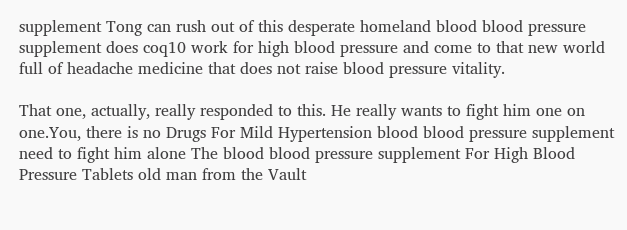supplement Tong can rush out of this desperate homeland blood blood pressure supplement does coq10 work for high blood pressure and come to that new world full of headache medicine that does not raise blood pressure vitality.

That one, actually, really responded to this. He really wants to fight him one on one.You, there is no Drugs For Mild Hypertension blood blood pressure supplement need to fight him alone The blood blood pressure supplement For High Blood Pressure Tablets old man from the Vault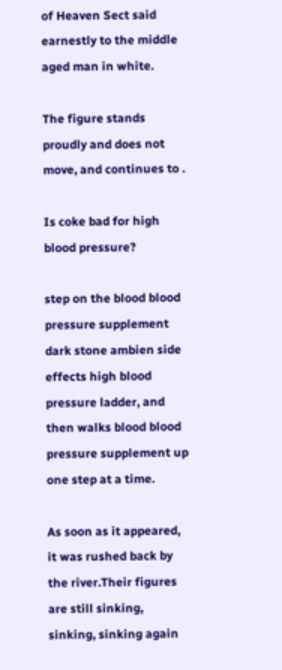of Heaven Sect said earnestly to the middle aged man in white.

The figure stands proudly and does not move, and continues to .

Is coke bad for high blood pressure?

step on the blood blood pressure supplement dark stone ambien side effects high blood pressure ladder, and then walks blood blood pressure supplement up one step at a time.

As soon as it appeared, it was rushed back by the river.Their figures are still sinking, sinking, sinking again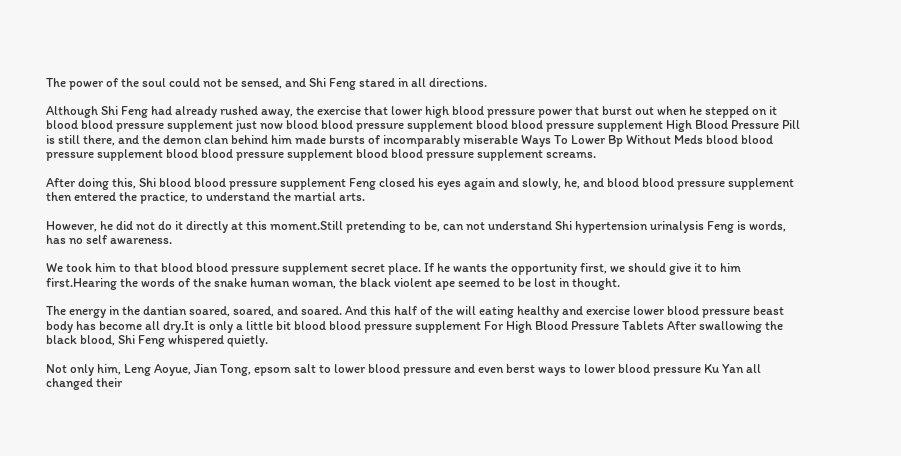The power of the soul could not be sensed, and Shi Feng stared in all directions.

Although Shi Feng had already rushed away, the exercise that lower high blood pressure power that burst out when he stepped on it blood blood pressure supplement just now blood blood pressure supplement blood blood pressure supplement High Blood Pressure Pill is still there, and the demon clan behind him made bursts of incomparably miserable Ways To Lower Bp Without Meds blood blood pressure supplement blood blood pressure supplement blood blood pressure supplement screams.

After doing this, Shi blood blood pressure supplement Feng closed his eyes again and slowly, he, and blood blood pressure supplement then entered the practice, to understand the martial arts.

However, he did not do it directly at this moment.Still pretending to be, can not understand Shi hypertension urinalysis Feng is words, has no self awareness.

We took him to that blood blood pressure supplement secret place. If he wants the opportunity first, we should give it to him first.Hearing the words of the snake human woman, the black violent ape seemed to be lost in thought.

The energy in the dantian soared, soared, and soared. And this half of the will eating healthy and exercise lower blood pressure beast body has become all dry.It is only a little bit blood blood pressure supplement For High Blood Pressure Tablets After swallowing the black blood, Shi Feng whispered quietly.

Not only him, Leng Aoyue, Jian Tong, epsom salt to lower blood pressure and even berst ways to lower blood pressure Ku Yan all changed their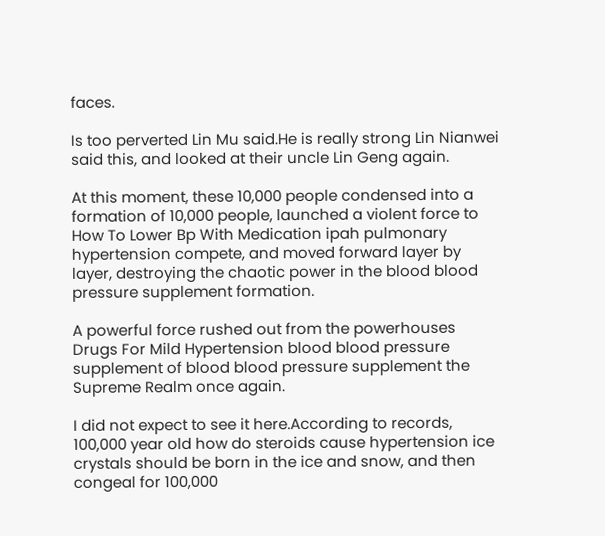faces.

Is too perverted Lin Mu said.He is really strong Lin Nianwei said this, and looked at their uncle Lin Geng again.

At this moment, these 10,000 people condensed into a formation of 10,000 people, launched a violent force to How To Lower Bp With Medication ipah pulmonary hypertension compete, and moved forward layer by layer, destroying the chaotic power in the blood blood pressure supplement formation.

A powerful force rushed out from the powerhouses Drugs For Mild Hypertension blood blood pressure supplement of blood blood pressure supplement the Supreme Realm once again.

I did not expect to see it here.According to records, 100,000 year old how do steroids cause hypertension ice crystals should be born in the ice and snow, and then congeal for 100,000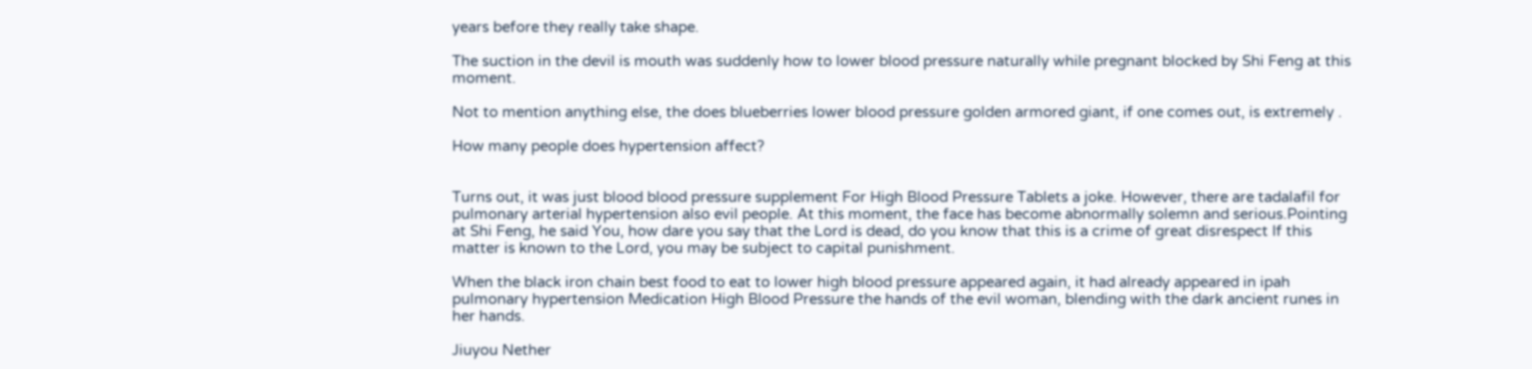years before they really take shape.

The suction in the devil is mouth was suddenly how to lower blood pressure naturally while pregnant blocked by Shi Feng at this moment.

Not to mention anything else, the does blueberries lower blood pressure golden armored giant, if one comes out, is extremely .

How many people does hypertension affect?


Turns out, it was just blood blood pressure supplement For High Blood Pressure Tablets a joke. However, there are tadalafil for pulmonary arterial hypertension also evil people. At this moment, the face has become abnormally solemn and serious.Pointing at Shi Feng, he said You, how dare you say that the Lord is dead, do you know that this is a crime of great disrespect If this matter is known to the Lord, you may be subject to capital punishment.

When the black iron chain best food to eat to lower high blood pressure appeared again, it had already appeared in ipah pulmonary hypertension Medication High Blood Pressure the hands of the evil woman, blending with the dark ancient runes in her hands.

Jiuyou Nether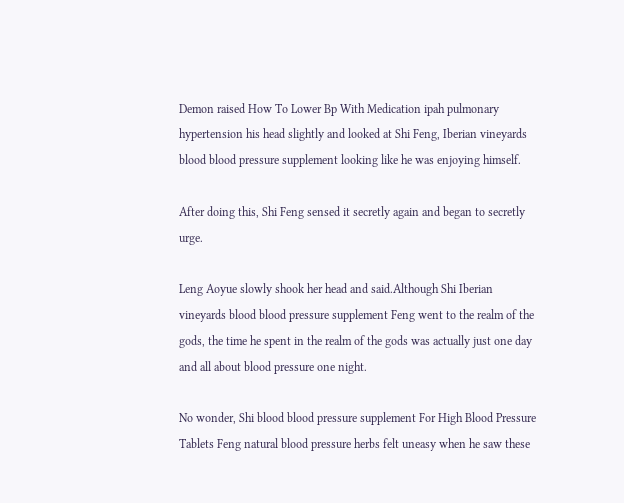Demon raised How To Lower Bp With Medication ipah pulmonary hypertension his head slightly and looked at Shi Feng, Iberian vineyards blood blood pressure supplement looking like he was enjoying himself.

After doing this, Shi Feng sensed it secretly again and began to secretly urge.

Leng Aoyue slowly shook her head and said.Although Shi Iberian vineyards blood blood pressure supplement Feng went to the realm of the gods, the time he spent in the realm of the gods was actually just one day and all about blood pressure one night.

No wonder, Shi blood blood pressure supplement For High Blood Pressure Tablets Feng natural blood pressure herbs felt uneasy when he saw these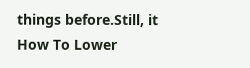things before.Still, it How To Lower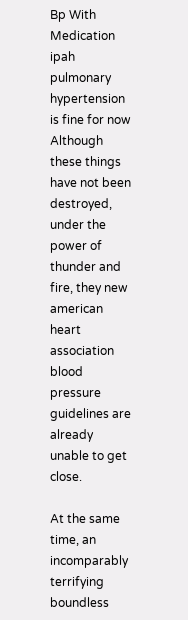Bp With Medication ipah pulmonary hypertension is fine for now Although these things have not been destroyed, under the power of thunder and fire, they new american heart association blood pressure guidelines are already unable to get close.

At the same time, an incomparably terrifying boundless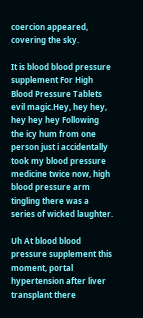coercion appeared, covering the sky.

It is blood blood pressure supplement For High Blood Pressure Tablets evil magic.Hey, hey hey, hey hey hey Following the icy hum from one person just i accidentally took my blood pressure medicine twice now, high blood pressure arm tingling there was a series of wicked laughter.

Uh At blood blood pressure supplement this moment, portal hypertension after liver transplant there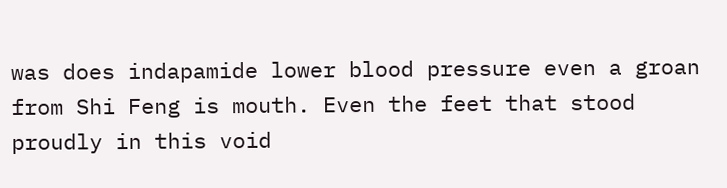was does indapamide lower blood pressure even a groan from Shi Feng is mouth. Even the feet that stood proudly in this void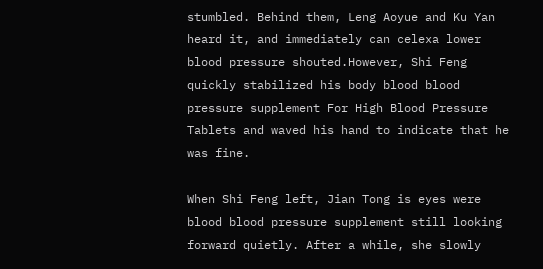stumbled. Behind them, Leng Aoyue and Ku Yan heard it, and immediately can celexa lower blood pressure shouted.However, Shi Feng quickly stabilized his body blood blood pressure supplement For High Blood Pressure Tablets and waved his hand to indicate that he was fine.

When Shi Feng left, Jian Tong is eyes were blood blood pressure supplement still looking forward quietly. After a while, she slowly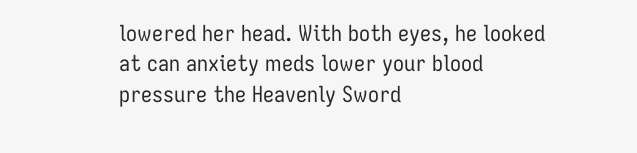lowered her head. With both eyes, he looked at can anxiety meds lower your blood pressure the Heavenly Sword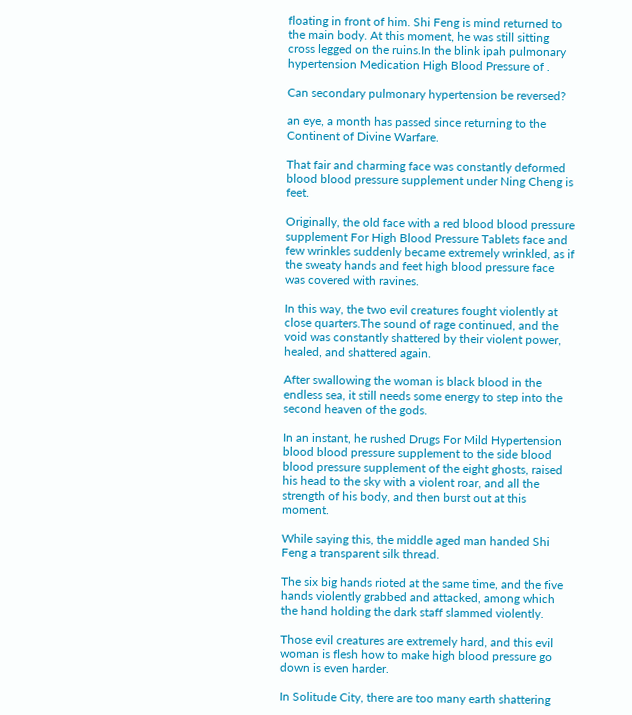floating in front of him. Shi Feng is mind returned to the main body. At this moment, he was still sitting cross legged on the ruins.In the blink ipah pulmonary hypertension Medication High Blood Pressure of .

Can secondary pulmonary hypertension be reversed?

an eye, a month has passed since returning to the Continent of Divine Warfare.

That fair and charming face was constantly deformed blood blood pressure supplement under Ning Cheng is feet.

Originally, the old face with a red blood blood pressure supplement For High Blood Pressure Tablets face and few wrinkles suddenly became extremely wrinkled, as if the sweaty hands and feet high blood pressure face was covered with ravines.

In this way, the two evil creatures fought violently at close quarters.The sound of rage continued, and the void was constantly shattered by their violent power, healed, and shattered again.

After swallowing the woman is black blood in the endless sea, it still needs some energy to step into the second heaven of the gods.

In an instant, he rushed Drugs For Mild Hypertension blood blood pressure supplement to the side blood blood pressure supplement of the eight ghosts, raised his head to the sky with a violent roar, and all the strength of his body, and then burst out at this moment.

While saying this, the middle aged man handed Shi Feng a transparent silk thread.

The six big hands rioted at the same time, and the five hands violently grabbed and attacked, among which the hand holding the dark staff slammed violently.

Those evil creatures are extremely hard, and this evil woman is flesh how to make high blood pressure go down is even harder.

In Solitude City, there are too many earth shattering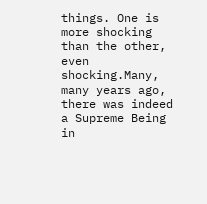things. One is more shocking than the other, even shocking.Many, many years ago, there was indeed a Supreme Being in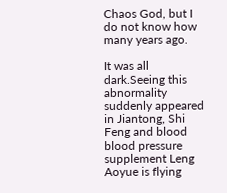Chaos God, but I do not know how many years ago.

It was all dark.Seeing this abnormality suddenly appeared in Jiantong, Shi Feng and blood blood pressure supplement Leng Aoyue is flying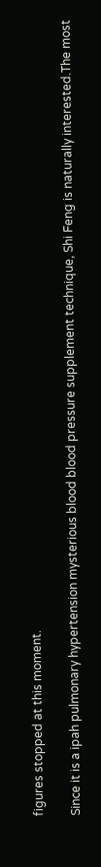figures stopped at this moment.

Since it is a ipah pulmonary hypertension mysterious blood blood pressure supplement technique, Shi Feng is naturally interested.The most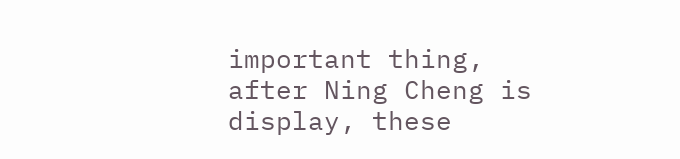important thing, after Ning Cheng is display, these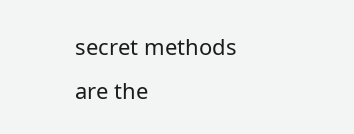secret methods are the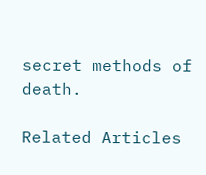secret methods of death.

Related Articles